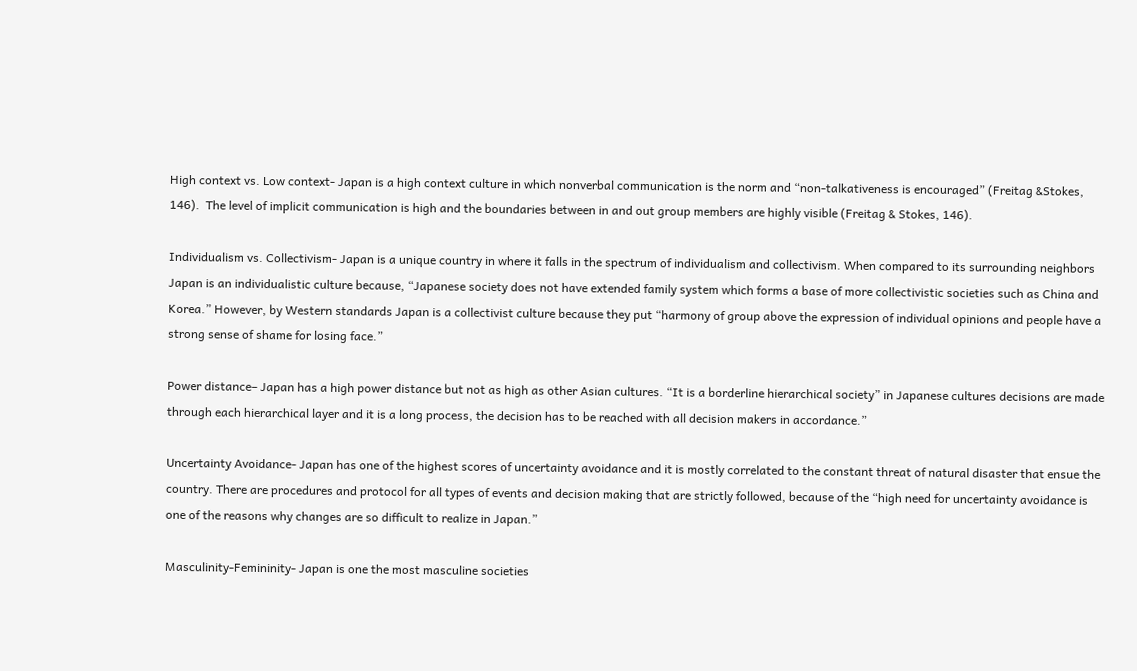High context vs. Low context- Japan is a high context culture in which nonverbal communication is the norm and “non-talkativeness is encouraged” (Freitag &Stokes, 146).  The level of implicit communication is high and the boundaries between in and out group members are highly visible (Freitag & Stokes, 146).

Individualism vs. Collectivism- Japan is a unique country in where it falls in the spectrum of individualism and collectivism. When compared to its surrounding neighbors Japan is an individualistic culture because, “Japanese society does not have extended family system which forms a base of more collectivistic societies such as China and Korea.” However, by Western standards Japan is a collectivist culture because they put “harmony of group above the expression of individual opinions and people have a strong sense of shame for losing face.”

Power distance– Japan has a high power distance but not as high as other Asian cultures. “It is a borderline hierarchical society” in Japanese cultures decisions are made through each hierarchical layer and it is a long process, the decision has to be reached with all decision makers in accordance.”

Uncertainty Avoidance- Japan has one of the highest scores of uncertainty avoidance and it is mostly correlated to the constant threat of natural disaster that ensue the country. There are procedures and protocol for all types of events and decision making that are strictly followed, because of the “high need for uncertainty avoidance is one of the reasons why changes are so difficult to realize in Japan.”

Masculinity-Femininity- Japan is one the most masculine societies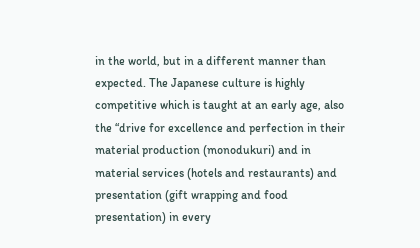in the world, but in a different manner than expected. The Japanese culture is highly competitive which is taught at an early age, also the “drive for excellence and perfection in their material production (monodukuri) and in material services (hotels and restaurants) and presentation (gift wrapping and food presentation) in every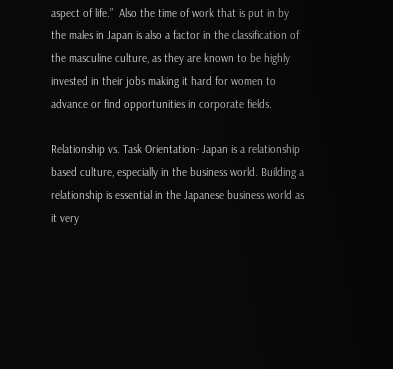aspect of life.”  Also the time of work that is put in by the males in Japan is also a factor in the classification of the masculine culture, as they are known to be highly invested in their jobs making it hard for women to advance or find opportunities in corporate fields.

Relationship vs. Task Orientation- Japan is a relationship based culture, especially in the business world. Building a relationship is essential in the Japanese business world as it very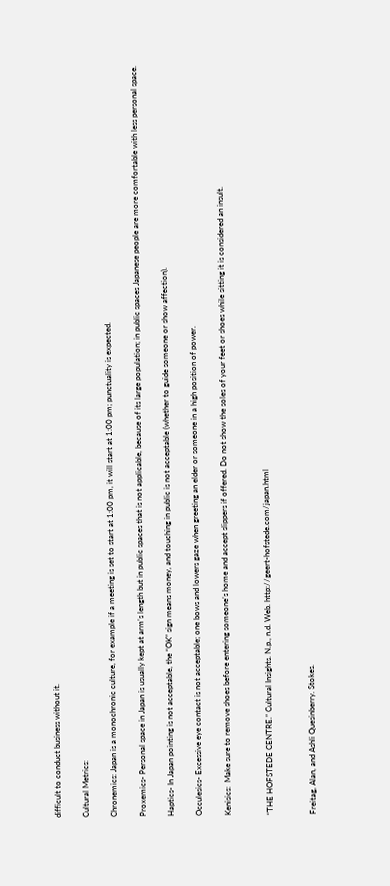difficult to conduct business without it.

Cultural Metrics:

Chronemics: Japan is a monochronic culture, for example if a meeting is set to start at 1:00 pm, it will start at 1:00 pm; punctuality is expected.

Proxemics- Personal space in Japan is usually kept at arm’s length but in public spaces that is not applicable, because of its large population; in public spaces Japanese people are more comfortable with less personal space.

Haptics- In Japan pointing is not acceptable, the “OK” sign means money, and touching in public is not acceptable (whether to guide someone or show affection).

Occulesics- Excessive eye contact is not acceptable; one bows and lowers gaze when greeting an elder or someone in a high position of power.

Kenisics:  Make sure to remove shoes before entering someone’s home and accept slippers if offered. Do not show the soles of your feet or shoes while sitting it is considered an insult.


“THE HOFSTEDE CENTRE.” Cultural Insights. N.p., n.d. Web. http://geert-hofstede.com/japan.html


Freitag, Alan, and Ashli Quesinberry. Stokes.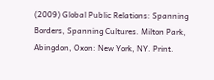(2009) Global Public Relations: Spanning Borders, Spanning Cultures. Milton Park, Abingdon, Oxon: New York, NY. Print.